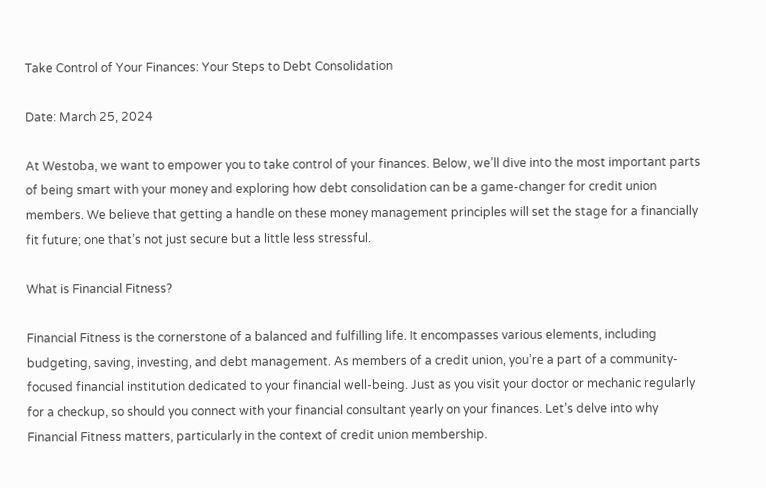Take Control of Your Finances: Your Steps to Debt Consolidation

Date: March 25, 2024

At Westoba, we want to empower you to take control of your finances. Below, we’ll dive into the most important parts of being smart with your money and exploring how debt consolidation can be a game-changer for credit union members. We believe that getting a handle on these money management principles will set the stage for a financially fit future; one that’s not just secure but a little less stressful.

What is Financial Fitness?

Financial Fitness is the cornerstone of a balanced and fulfilling life. It encompasses various elements, including budgeting, saving, investing, and debt management. As members of a credit union, you’re a part of a community-focused financial institution dedicated to your financial well-being. Just as you visit your doctor or mechanic regularly for a checkup, so should you connect with your financial consultant yearly on your finances. Let’s delve into why Financial Fitness matters, particularly in the context of credit union membership.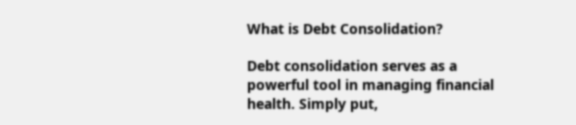What is Debt Consolidation?

Debt consolidation serves as a powerful tool in managing financial health. Simply put,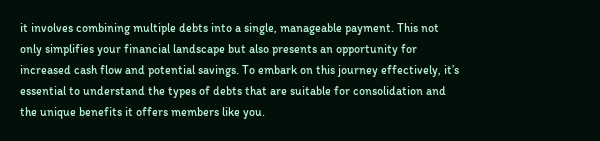it involves combining multiple debts into a single, manageable payment. This not only simplifies your financial landscape but also presents an opportunity for increased cash flow and potential savings. To embark on this journey effectively, it’s essential to understand the types of debts that are suitable for consolidation and the unique benefits it offers members like you.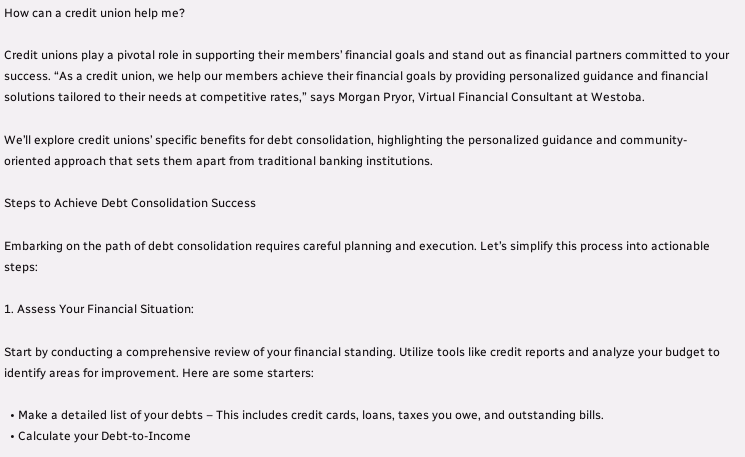How can a credit union help me?

Credit unions play a pivotal role in supporting their members’ financial goals and stand out as financial partners committed to your success. “As a credit union, we help our members achieve their financial goals by providing personalized guidance and financial solutions tailored to their needs at competitive rates,” says Morgan Pryor, Virtual Financial Consultant at Westoba.

We’ll explore credit unions’ specific benefits for debt consolidation, highlighting the personalized guidance and community-oriented approach that sets them apart from traditional banking institutions.

Steps to Achieve Debt Consolidation Success

Embarking on the path of debt consolidation requires careful planning and execution. Let’s simplify this process into actionable steps:

1. Assess Your Financial Situation:

Start by conducting a comprehensive review of your financial standing. Utilize tools like credit reports and analyze your budget to identify areas for improvement. Here are some starters:

  • Make a detailed list of your debts – This includes credit cards, loans, taxes you owe, and outstanding bills.
  • Calculate your Debt-to-Income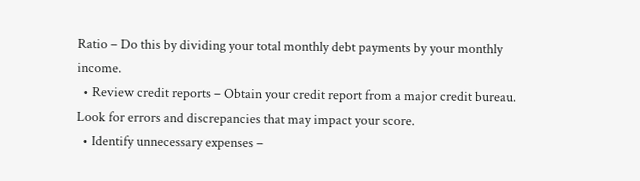Ratio – Do this by dividing your total monthly debt payments by your monthly income.
  • Review credit reports – Obtain your credit report from a major credit bureau. Look for errors and discrepancies that may impact your score.
  • Identify unnecessary expenses –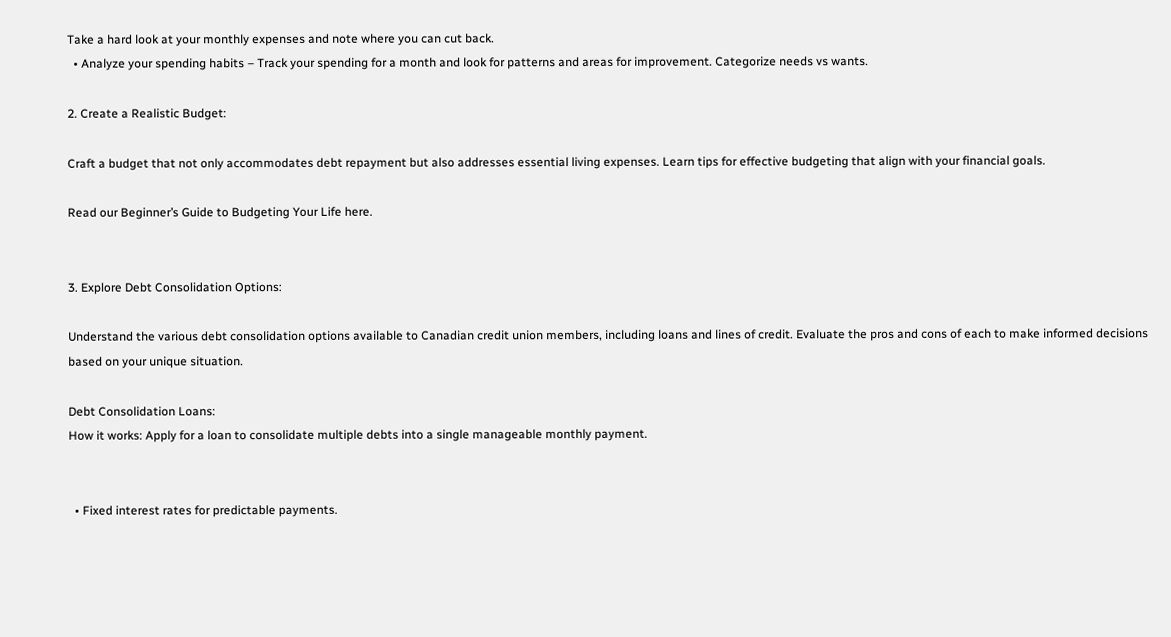Take a hard look at your monthly expenses and note where you can cut back.
  • Analyze your spending habits – Track your spending for a month and look for patterns and areas for improvement. Categorize needs vs wants.

2. Create a Realistic Budget:

Craft a budget that not only accommodates debt repayment but also addresses essential living expenses. Learn tips for effective budgeting that align with your financial goals.

Read our Beginner’s Guide to Budgeting Your Life here.


3. Explore Debt Consolidation Options:

Understand the various debt consolidation options available to Canadian credit union members, including loans and lines of credit. Evaluate the pros and cons of each to make informed decisions based on your unique situation.

Debt Consolidation Loans:
How it works: Apply for a loan to consolidate multiple debts into a single manageable monthly payment.


  • Fixed interest rates for predictable payments.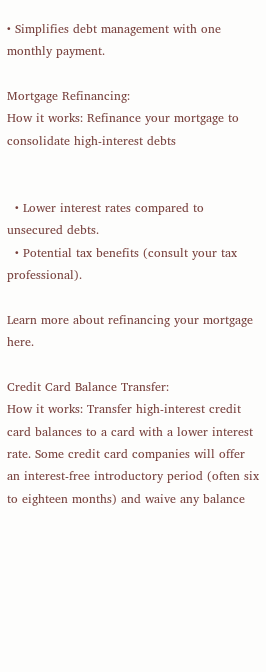• Simplifies debt management with one monthly payment.

Mortgage Refinancing:
How it works: Refinance your mortgage to consolidate high-interest debts


  • Lower interest rates compared to unsecured debts.
  • Potential tax benefits (consult your tax professional).

Learn more about refinancing your mortgage here.

Credit Card Balance Transfer:
How it works: Transfer high-interest credit card balances to a card with a lower interest rate. Some credit card companies will offer an interest-free introductory period (often six to eighteen months) and waive any balance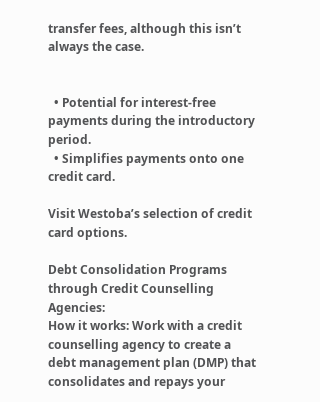transfer fees, although this isn’t always the case.


  • Potential for interest-free payments during the introductory period.
  • Simplifies payments onto one credit card.

Visit Westoba’s selection of credit card options.

Debt Consolidation Programs through Credit Counselling Agencies:
How it works: Work with a credit counselling agency to create a debt management plan (DMP) that consolidates and repays your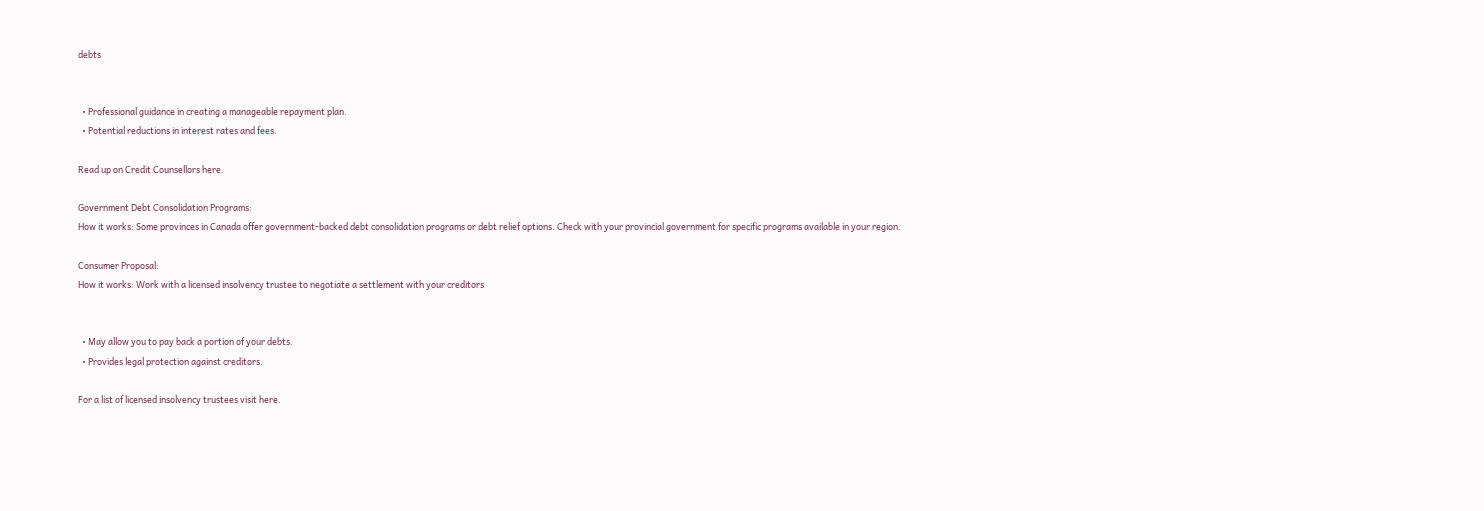debts


  • Professional guidance in creating a manageable repayment plan.
  • Potential reductions in interest rates and fees.

Read up on Credit Counsellors here.

Government Debt Consolidation Programs:
How it works: Some provinces in Canada offer government-backed debt consolidation programs or debt relief options. Check with your provincial government for specific programs available in your region.

Consumer Proposal:
How it works: Work with a licensed insolvency trustee to negotiate a settlement with your creditors


  • May allow you to pay back a portion of your debts.
  • Provides legal protection against creditors.

For a list of licensed insolvency trustees visit here.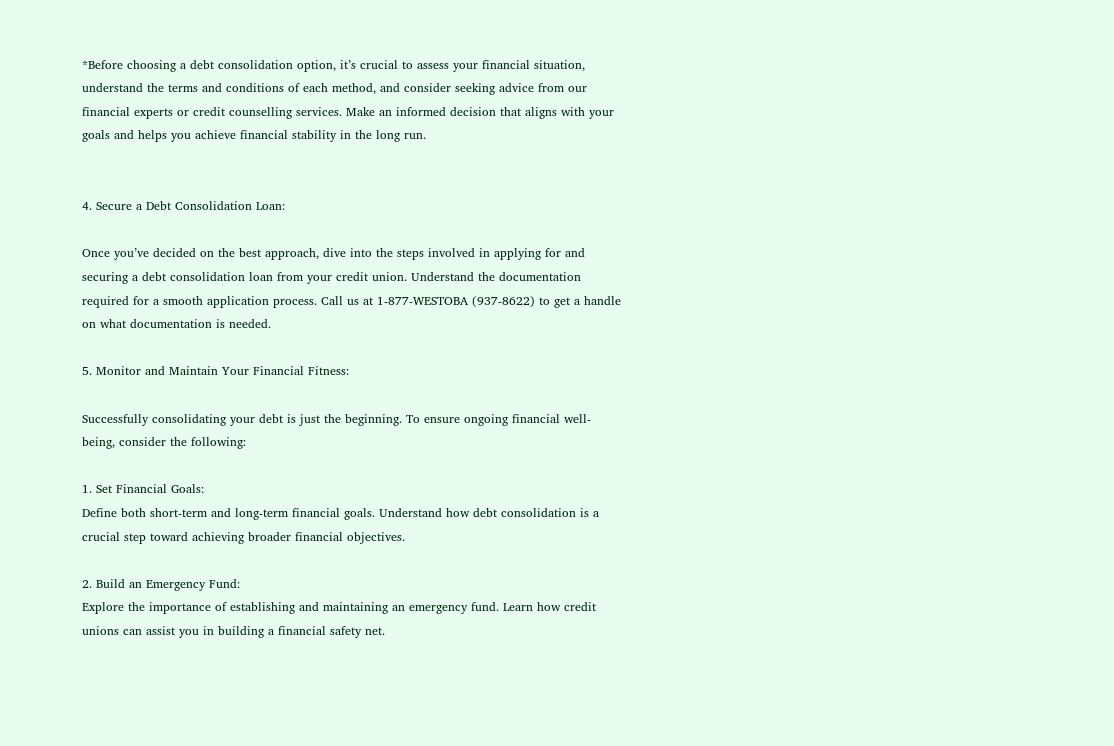*Before choosing a debt consolidation option, it’s crucial to assess your financial situation, understand the terms and conditions of each method, and consider seeking advice from our financial experts or credit counselling services. Make an informed decision that aligns with your goals and helps you achieve financial stability in the long run.


4. Secure a Debt Consolidation Loan:

Once you’ve decided on the best approach, dive into the steps involved in applying for and securing a debt consolidation loan from your credit union. Understand the documentation required for a smooth application process. Call us at 1-877-WESTOBA (937-8622) to get a handle on what documentation is needed.

5. Monitor and Maintain Your Financial Fitness:

Successfully consolidating your debt is just the beginning. To ensure ongoing financial well-being, consider the following:

1. Set Financial Goals:
Define both short-term and long-term financial goals. Understand how debt consolidation is a crucial step toward achieving broader financial objectives.

2. Build an Emergency Fund:
Explore the importance of establishing and maintaining an emergency fund. Learn how credit unions can assist you in building a financial safety net.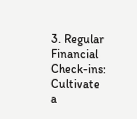3. Regular Financial Check-ins:
Cultivate a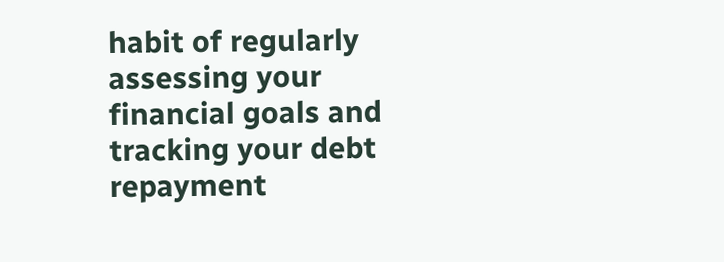habit of regularly assessing your financial goals and tracking your debt repayment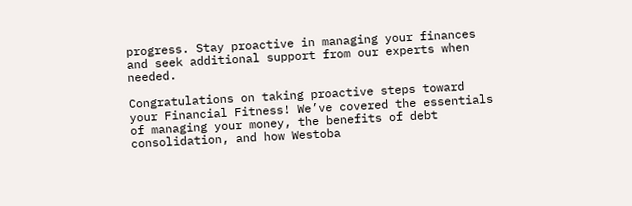progress. Stay proactive in managing your finances and seek additional support from our experts when needed.

Congratulations on taking proactive steps toward your Financial Fitness! We’ve covered the essentials of managing your money, the benefits of debt consolidation, and how Westoba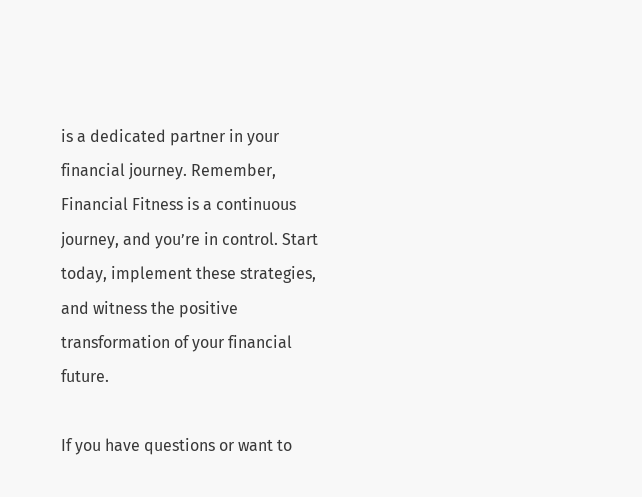is a dedicated partner in your financial journey. Remember, Financial Fitness is a continuous journey, and you’re in control. Start today, implement these strategies, and witness the positive transformation of your financial future.

If you have questions or want to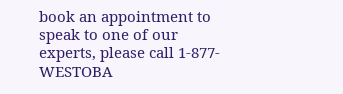book an appointment to speak to one of our experts, please call 1-877-WESTOBA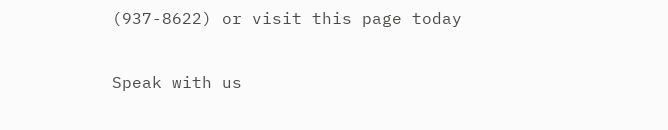(937-8622) or visit this page today

Speak with us